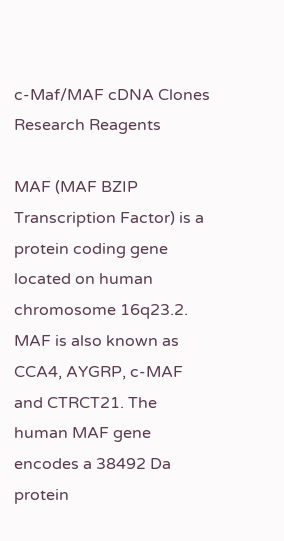c-Maf/MAF cDNA Clones Research Reagents

MAF (MAF BZIP Transcription Factor) is a protein coding gene located on human chromosome 16q23.2. MAF is also known as CCA4, AYGRP, c-MAF and CTRCT21. The human MAF gene encodes a 38492 Da protein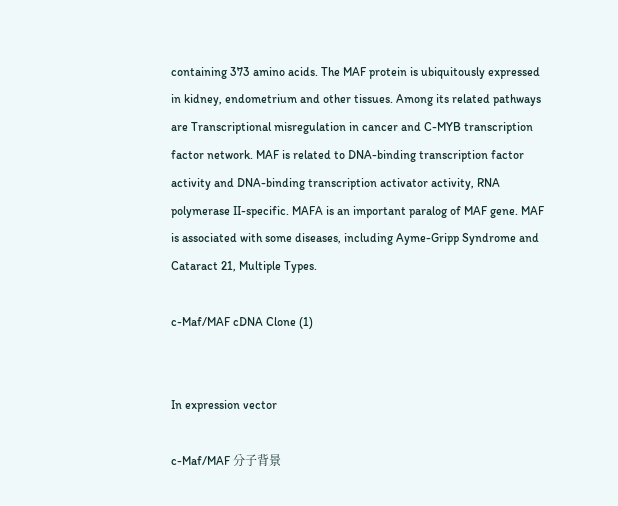containing 373 amino acids. The MAF protein is ubiquitously expressed in kidney, endometrium and other tissues. Among its related pathways are Transcriptional misregulation in cancer and C-MYB transcription factor network. MAF is related to DNA-binding transcription factor activity and DNA-binding transcription activator activity, RNA polymerase II-specific. MAFA is an important paralog of MAF gene. MAF is associated with some diseases, including Ayme-Gripp Syndrome and Cataract 21, Multiple Types.

c-Maf/MAF cDNA Clone (1)


In expression vector

c-Maf/MAF 分子背景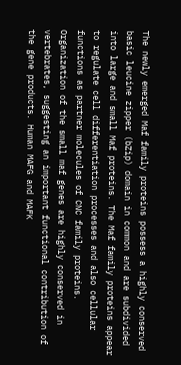The newly emerged Maf family proteins possess a highly conserved basic leucine zipper (bZip) domain in common and are subdivided into large and small Maf proteins. The Maf family proteins appear to regulate cell differentiation processes and also cellular functions as partner molecules of CNC family proteins. Organization of the small maf genes are highly conserved in vertebrates, suggesting an important functional contribution of the gene products. Human MAFG and MAFK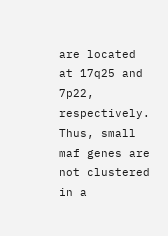are located at 17q25 and 7p22, respectively. Thus, small maf genes are not clustered in a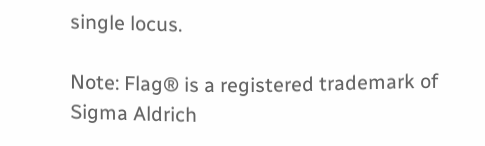single locus.

Note: Flag® is a registered trademark of Sigma Aldrich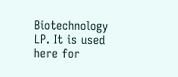Biotechnology LP. It is used here for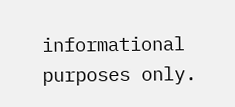informational purposes only.